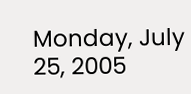Monday, July 25, 2005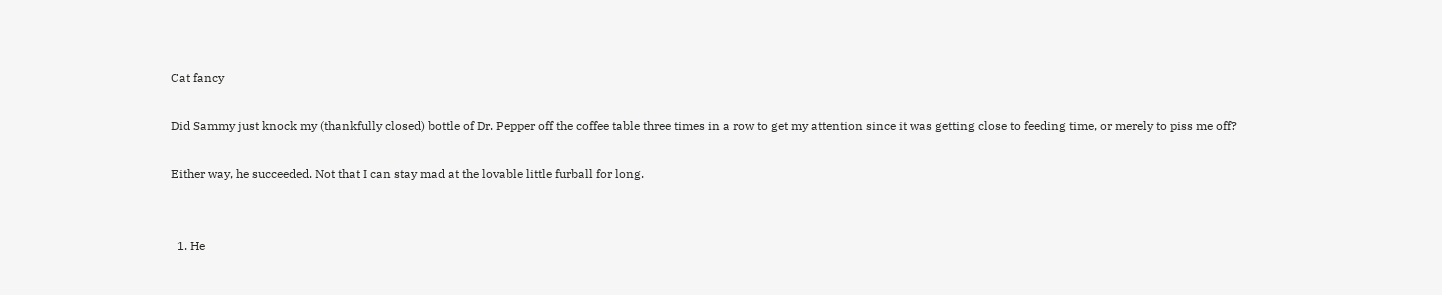Cat fancy

Did Sammy just knock my (thankfully closed) bottle of Dr. Pepper off the coffee table three times in a row to get my attention since it was getting close to feeding time, or merely to piss me off?

Either way, he succeeded. Not that I can stay mad at the lovable little furball for long.


  1. He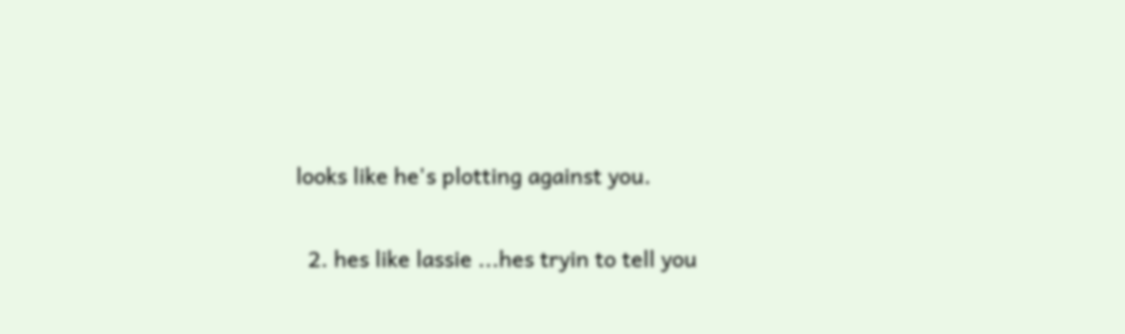looks like he's plotting against you.

  2. hes like lassie ...hes tryin to tell you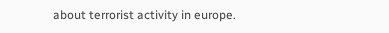about terrorist activity in europe.